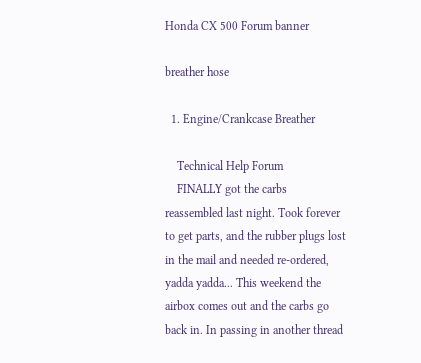Honda CX 500 Forum banner

breather hose

  1. Engine/Crankcase Breather

    Technical Help Forum
    FINALLY got the carbs reassembled last night. Took forever to get parts, and the rubber plugs lost in the mail and needed re-ordered, yadda yadda... This weekend the airbox comes out and the carbs go back in. In passing in another thread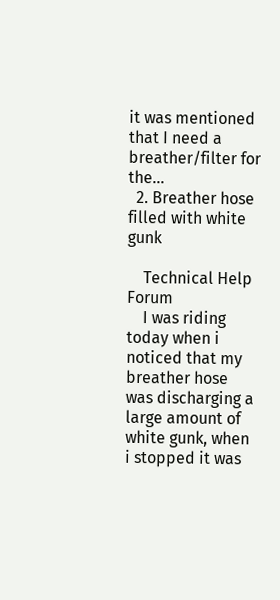it was mentioned that I need a breather/filter for the...
  2. Breather hose filled with white gunk

    Technical Help Forum
    I was riding today when i noticed that my breather hose was discharging a large amount of white gunk, when i stopped it was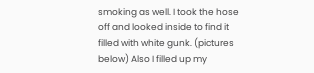smoking as well. I took the hose off and looked inside to find it filled with white gunk. (pictures below) Also I filled up my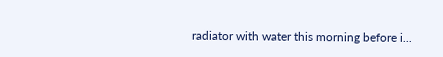radiator with water this morning before i...